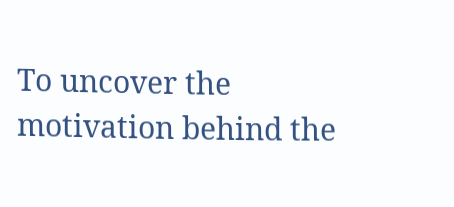To uncover the motivation behind the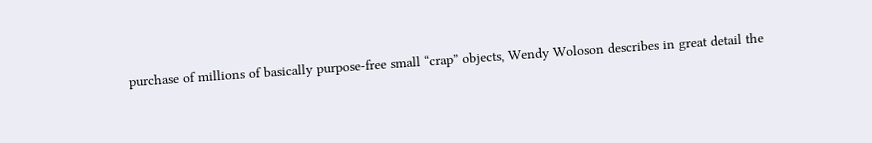purchase of millions of basically purpose-free small “crap” objects, Wendy Woloson describes in great detail the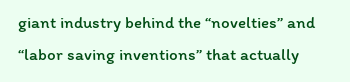giant industry behind the “novelties” and “labor saving inventions” that actually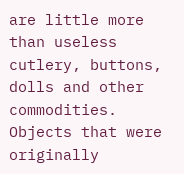are little more than useless cutlery, buttons, dolls and other commodities. Objects that were originally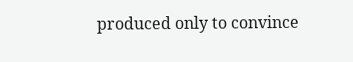produced only to convince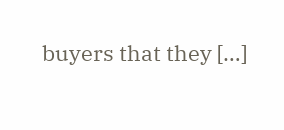buyers that they […]